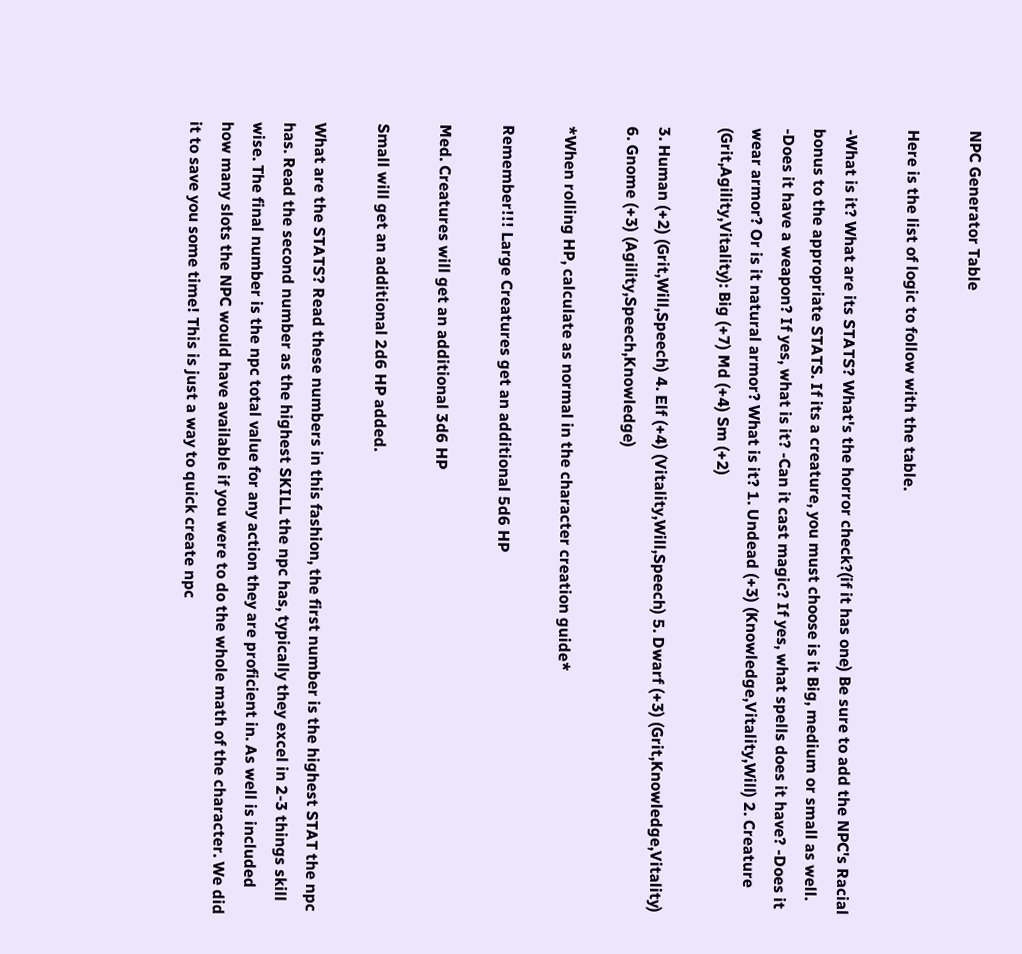NPC Generator Table

Here is the list of logic to follow with the table.

-What is it? What are its STATS? What's the horror check?(if it has one) Be sure to add the NPC's Racial bonus to the appropriate STATS. If its a creature, you must choose is it Big, medium or small as well. -Does it have a weapon? If yes, what is it? -Can it cast magic? If yes, what spells does it have? -Does it wear armor? Or is it natural armor? What is it? 1. Undead (+3) (Knowledge,Vitality,Will) 2. Creature (Grit,Agility,Vitality): Big (+7) Md (+4) Sm (+2)

3. Human (+2) (Grit,Will,Speech) 4. Elf (+4) (Vitality,Will,Speech) 5. Dwarf (+3) (Grit,Knowledge,Vitality) 6. Gnome (+3) (Agility,Speech,Knowledge)

*When rolling HP, calculate as normal in the character creation guide*

Remember!!! Large Creatures get an additional 5d6 HP

Med. Creatures will get an additional 3d6 HP

Small will get an additional 2d6 HP added.

What are the STATS? Read these numbers in this fashion, the first number is the highest STAT the npc has. Read the second number as the highest SKILL the npc has, typically they excel in 2-3 things skill wise. The final number is the npc total value for any action they are proficient in. As well is included how many slots the NPC would have available if you were to do the whole math of the character. We did it to save you some time! This is just a way to quick create npc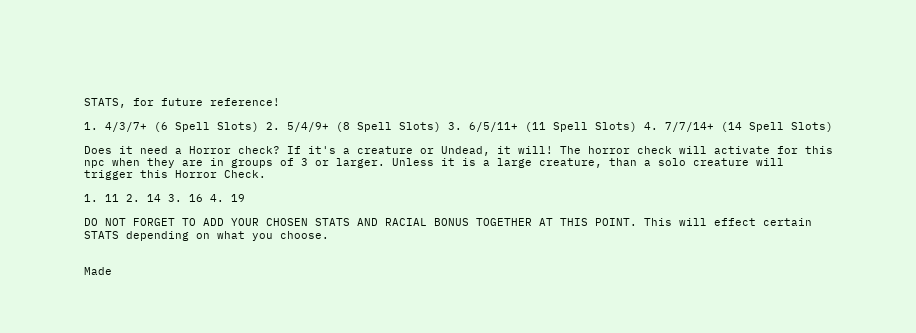STATS, for future reference!

1. 4/3/7+ (6 Spell Slots) 2. 5/4/9+ (8 Spell Slots) 3. 6/5/11+ (11 Spell Slots) 4. 7/7/14+ (14 Spell Slots)

Does it need a Horror check? If it's a creature or Undead, it will! The horror check will activate for this npc when they are in groups of 3 or larger. Unless it is a large creature, than a solo creature will trigger this Horror Check.

1. 11 2. 14 3. 16 4. 19

DO NOT FORGET TO ADD YOUR CHOSEN STATS AND RACIAL BONUS TOGETHER AT THIS POINT. This will effect certain STATS depending on what you choose.


Made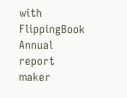with FlippingBook Annual report maker